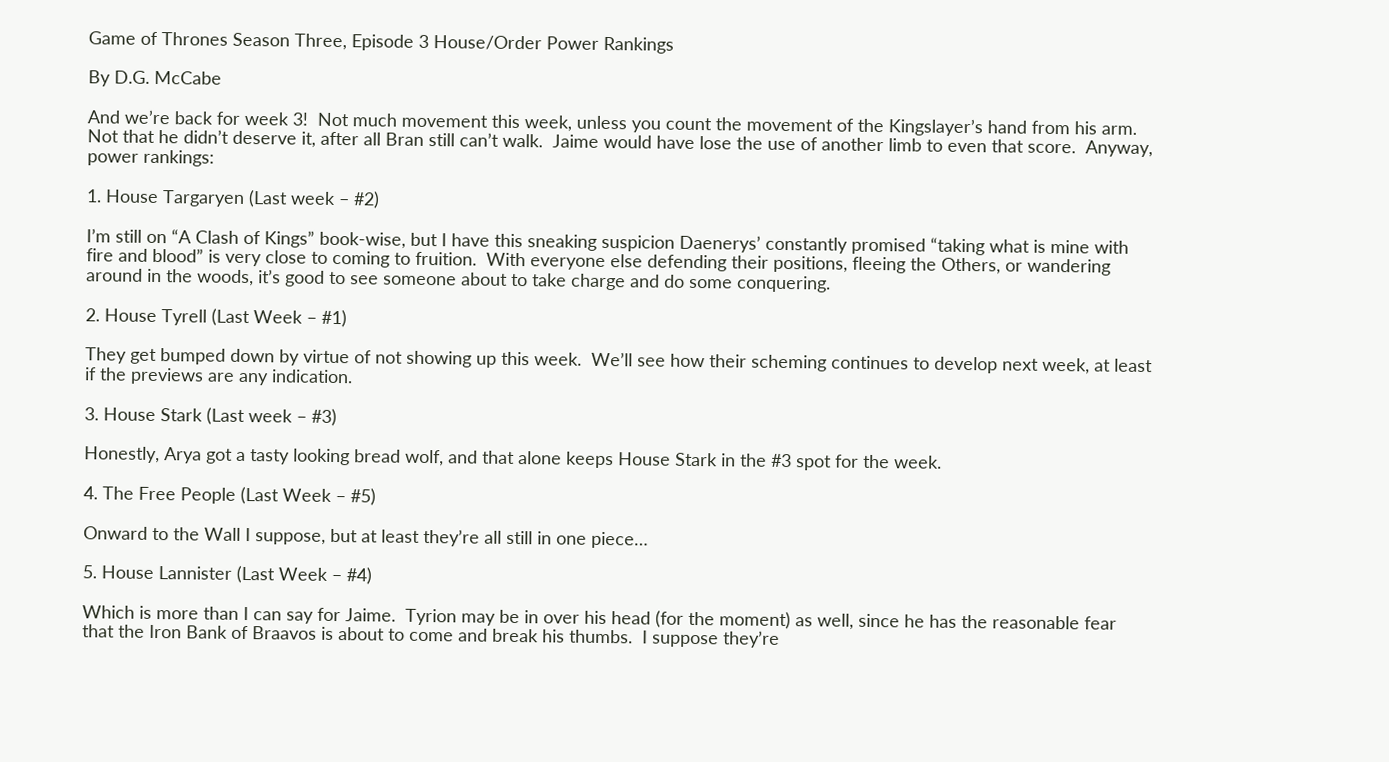Game of Thrones Season Three, Episode 3 House/Order Power Rankings

By D.G. McCabe

And we’re back for week 3!  Not much movement this week, unless you count the movement of the Kingslayer’s hand from his arm.  Not that he didn’t deserve it, after all Bran still can’t walk.  Jaime would have lose the use of another limb to even that score.  Anyway, power rankings:

1. House Targaryen (Last week – #2)

I’m still on “A Clash of Kings” book-wise, but I have this sneaking suspicion Daenerys’ constantly promised “taking what is mine with fire and blood” is very close to coming to fruition.  With everyone else defending their positions, fleeing the Others, or wandering around in the woods, it’s good to see someone about to take charge and do some conquering.

2. House Tyrell (Last Week – #1)

They get bumped down by virtue of not showing up this week.  We’ll see how their scheming continues to develop next week, at least if the previews are any indication.

3. House Stark (Last week – #3)

Honestly, Arya got a tasty looking bread wolf, and that alone keeps House Stark in the #3 spot for the week.

4. The Free People (Last Week – #5)

Onward to the Wall I suppose, but at least they’re all still in one piece…

5. House Lannister (Last Week – #4)

Which is more than I can say for Jaime.  Tyrion may be in over his head (for the moment) as well, since he has the reasonable fear that the Iron Bank of Braavos is about to come and break his thumbs.  I suppose they’re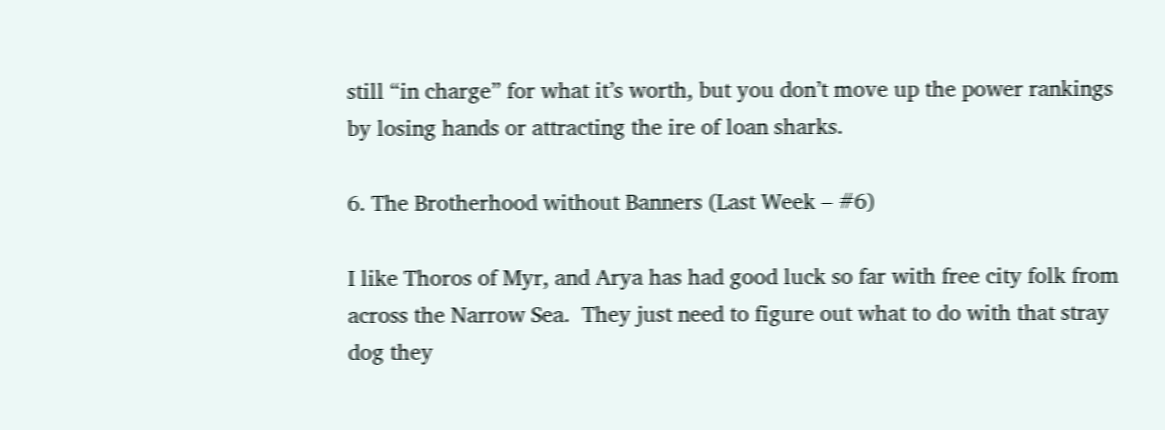still “in charge” for what it’s worth, but you don’t move up the power rankings by losing hands or attracting the ire of loan sharks.

6. The Brotherhood without Banners (Last Week – #6)

I like Thoros of Myr, and Arya has had good luck so far with free city folk from across the Narrow Sea.  They just need to figure out what to do with that stray dog they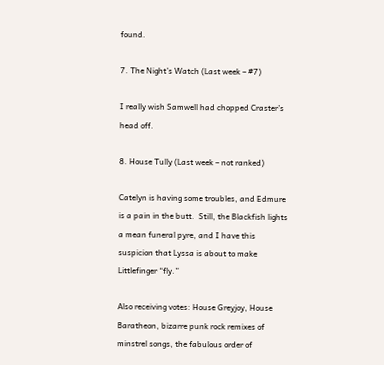found.

7. The Night’s Watch (Last week – #7)

I really wish Samwell had chopped Craster’s head off.

8. House Tully (Last week – not ranked)

Catelyn is having some troubles, and Edmure is a pain in the butt.  Still, the Blackfish lights a mean funeral pyre, and I have this suspicion that Lyssa is about to make Littlefinger “fly.”

Also receiving votes: House Greyjoy, House Baratheon, bizarre punk rock remixes of minstrel songs, the fabulous order of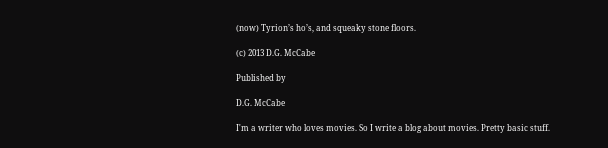(now) Tyrion’s ho’s, and squeaky stone floors.

(c) 2013 D.G. McCabe

Published by

D.G. McCabe

I'm a writer who loves movies. So I write a blog about movies. Pretty basic stuff.